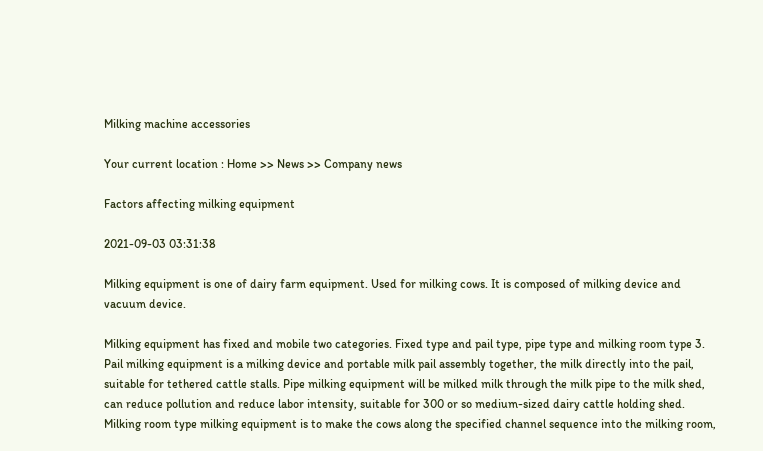Milking machine accessories

Your current location : Home >> News >> Company news

Factors affecting milking equipment

2021-09-03 03:31:38

Milking equipment is one of dairy farm equipment. Used for milking cows. It is composed of milking device and vacuum device.

Milking equipment has fixed and mobile two categories. Fixed type and pail type, pipe type and milking room type 3. Pail milking equipment is a milking device and portable milk pail assembly together, the milk directly into the pail, suitable for tethered cattle stalls. Pipe milking equipment will be milked milk through the milk pipe to the milk shed, can reduce pollution and reduce labor intensity, suitable for 300 or so medium-sized dairy cattle holding shed. Milking room type milking equipment is to make the cows along the specified channel sequence into the milking room,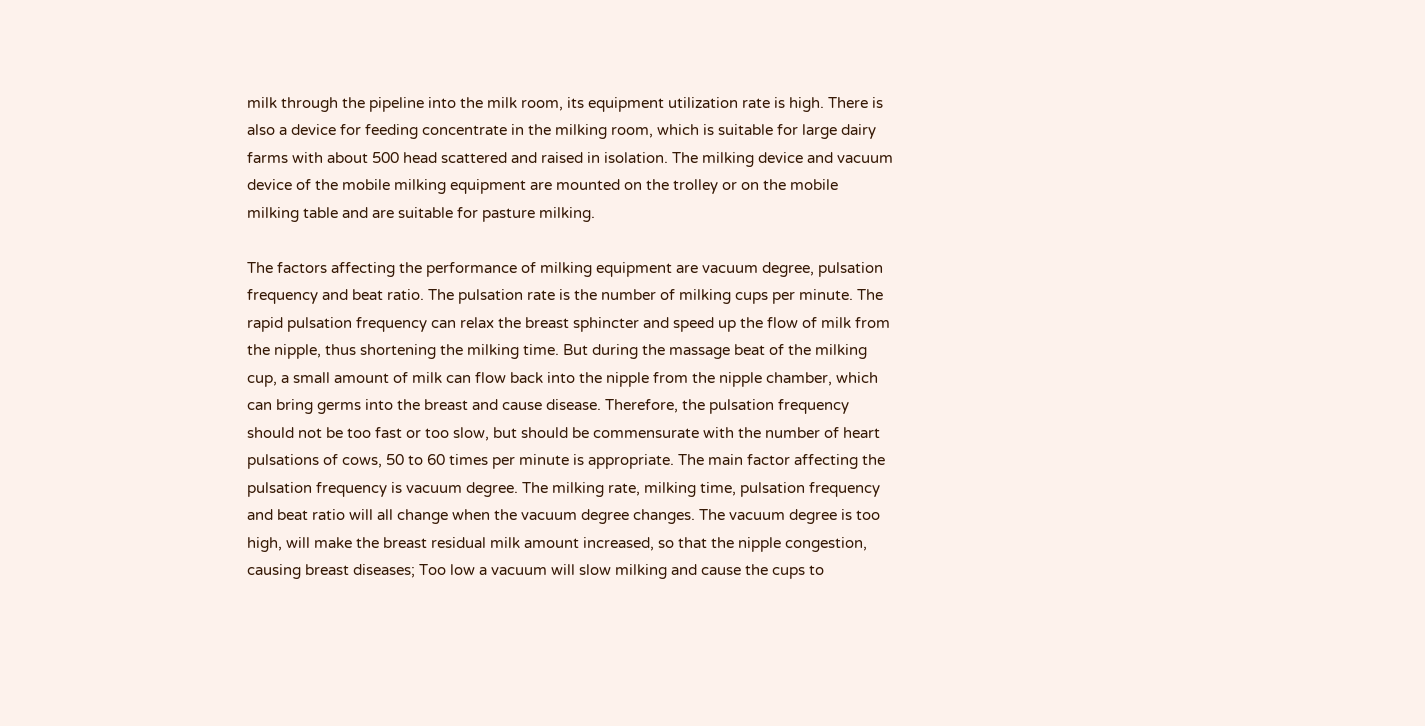milk through the pipeline into the milk room, its equipment utilization rate is high. There is also a device for feeding concentrate in the milking room, which is suitable for large dairy farms with about 500 head scattered and raised in isolation. The milking device and vacuum device of the mobile milking equipment are mounted on the trolley or on the mobile milking table and are suitable for pasture milking.

The factors affecting the performance of milking equipment are vacuum degree, pulsation frequency and beat ratio. The pulsation rate is the number of milking cups per minute. The rapid pulsation frequency can relax the breast sphincter and speed up the flow of milk from the nipple, thus shortening the milking time. But during the massage beat of the milking cup, a small amount of milk can flow back into the nipple from the nipple chamber, which can bring germs into the breast and cause disease. Therefore, the pulsation frequency should not be too fast or too slow, but should be commensurate with the number of heart pulsations of cows, 50 to 60 times per minute is appropriate. The main factor affecting the pulsation frequency is vacuum degree. The milking rate, milking time, pulsation frequency and beat ratio will all change when the vacuum degree changes. The vacuum degree is too high, will make the breast residual milk amount increased, so that the nipple congestion, causing breast diseases; Too low a vacuum will slow milking and cause the cups to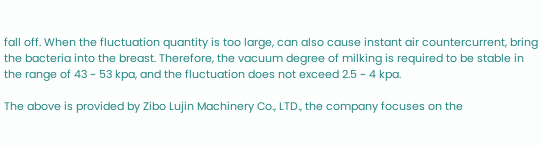fall off. When the fluctuation quantity is too large, can also cause instant air countercurrent, bring the bacteria into the breast. Therefore, the vacuum degree of milking is required to be stable in the range of 43 ~ 53 kpa, and the fluctuation does not exceed 2.5 ~ 4 kpa.

The above is provided by Zibo Lujin Machinery Co., LTD., the company focuses on the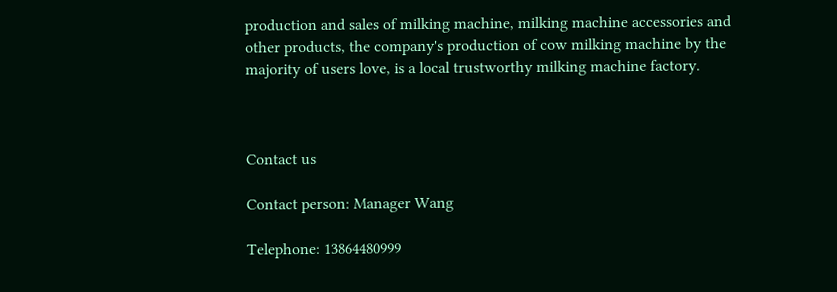production and sales of milking machine, milking machine accessories and other products, the company's production of cow milking machine by the majority of users love, is a local trustworthy milking machine factory.



Contact us

Contact person: Manager Wang

Telephone: 13864480999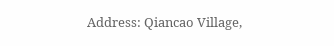Address: Qiancao Village,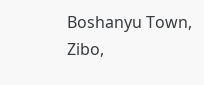Boshanyu Town, Zibo,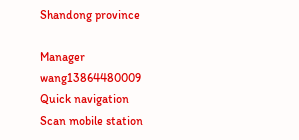Shandong province

Manager wang13864480009
Quick navigation
Scan mobile station